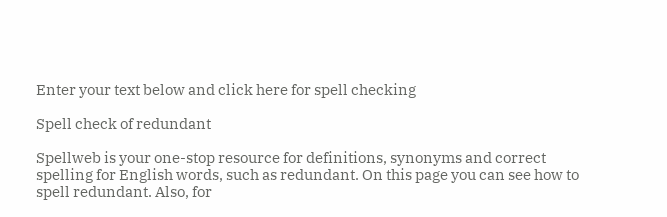Enter your text below and click here for spell checking

Spell check of redundant

Spellweb is your one-stop resource for definitions, synonyms and correct spelling for English words, such as redundant. On this page you can see how to spell redundant. Also, for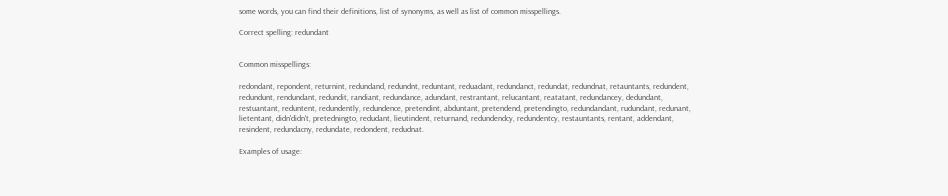some words, you can find their definitions, list of synonyms, as well as list of common misspellings.

Correct spelling: redundant


Common misspellings:

redondant, repondent, returnint, redundand, redundnt, reduntant, reduadant, redundanct, redundat, redundnat, retauntants, redundent, redundunt, rendundant, redundit, randiant, redundance, adundant, restrantant, relucantant, reatatant, redundancey, dedundant, restuantant, reduntent, redundently, redundence, pretendint, abduntant, pretendend, pretendingto, redundandant, rudundant, redunant, lietentant, didn'didn't, pretedningto, redudant, lieutindent, returnand, redundendcy, redundentcy, restauntants, rentant, addendant, resindent, redundacny, redundate, redondent, redudnat.

Examples of usage: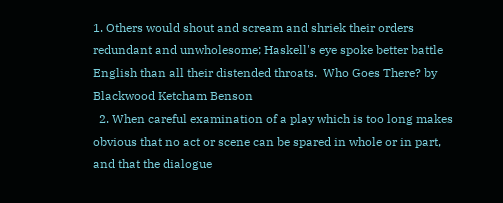1. Others would shout and scream and shriek their orders redundant and unwholesome; Haskell's eye spoke better battle English than all their distended throats.  Who Goes There? by Blackwood Ketcham Benson
  2. When careful examination of a play which is too long makes obvious that no act or scene can be spared in whole or in part, and that the dialogue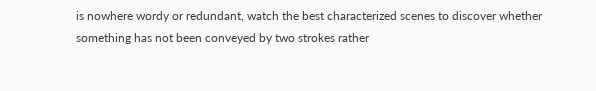is nowhere wordy or redundant, watch the best characterized scenes to discover whether something has not been conveyed by two strokes rather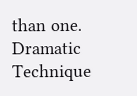than one.  Dramatic Technique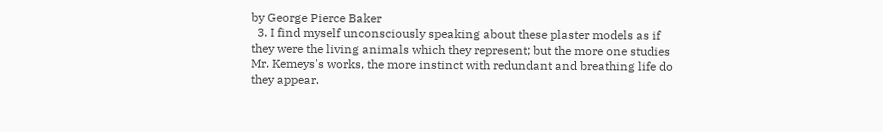by George Pierce Baker
  3. I find myself unconsciously speaking about these plaster models as if they were the living animals which they represent; but the more one studies Mr. Kemeys's works, the more instinct with redundant and breathing life do they appear.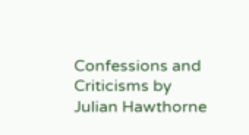Confessions and Criticisms by Julian Hawthorne